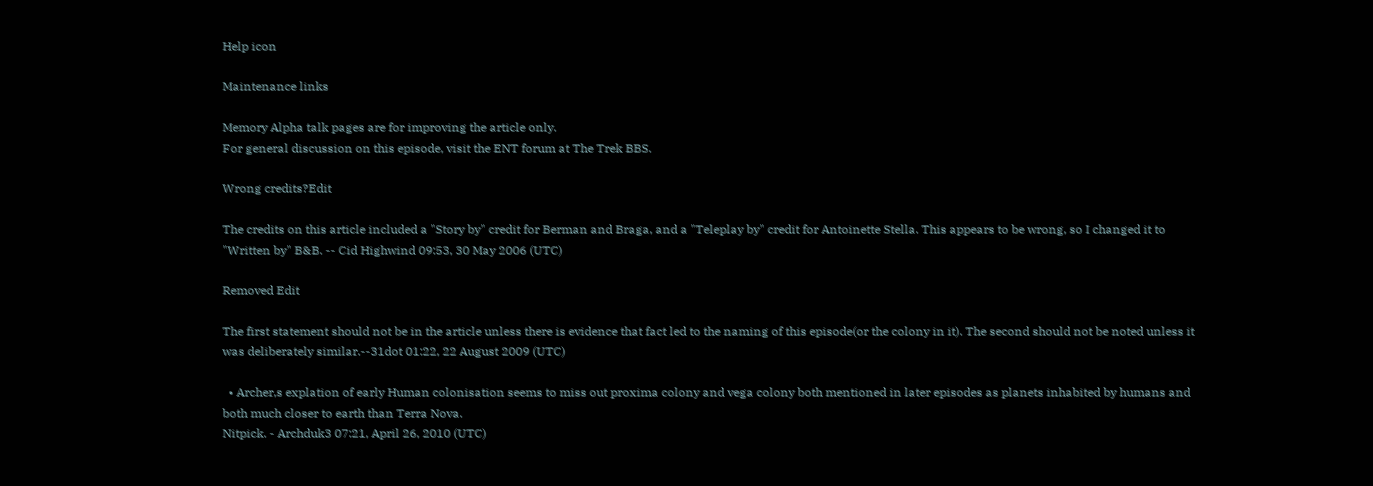Help icon

Maintenance links

Memory Alpha talk pages are for improving the article only.
For general discussion on this episode, visit the ENT forum at The Trek BBS.

Wrong credits?Edit

The credits on this article included a "Story by" credit for Berman and Braga, and a "Teleplay by" credit for Antoinette Stella. This appears to be wrong, so I changed it to "Written by" B&B. -- Cid Highwind 09:53, 30 May 2006 (UTC)

Removed Edit

The first statement should not be in the article unless there is evidence that fact led to the naming of this episode(or the colony in it). The second should not be noted unless it was deliberately similar.--31dot 01:22, 22 August 2009 (UTC)

  • Archer,s explation of early Human colonisation seems to miss out proxima colony and vega colony both mentioned in later episodes as planets inhabited by humans and both much closer to earth than Terra Nova.
Nitpick. - Archduk3 07:21, April 26, 2010 (UTC)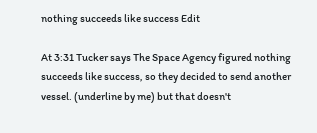nothing succeeds like success Edit

At 3:31 Tucker says The Space Agency figured nothing succeeds like success, so they decided to send another vessel. (underline by me) but that doesn't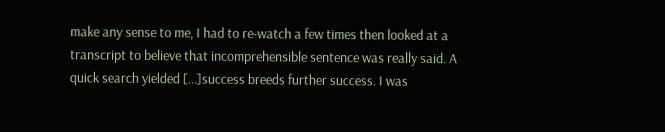make any sense to me, I had to re-watch a few times then looked at a transcript to believe that incomprehensible sentence was really said. A quick search yielded [...]success breeds further success. I was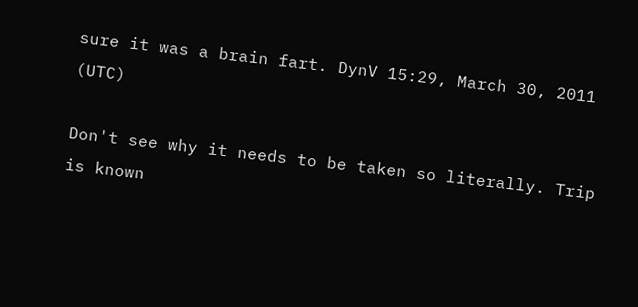sure it was a brain fart. DynV 15:29, March 30, 2011 (UTC)

Don't see why it needs to be taken so literally. Trip is known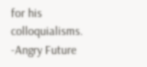for his colloquialisms. -Angry Future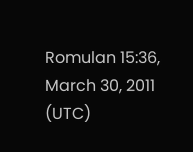Romulan 15:36, March 30, 2011 (UTC)